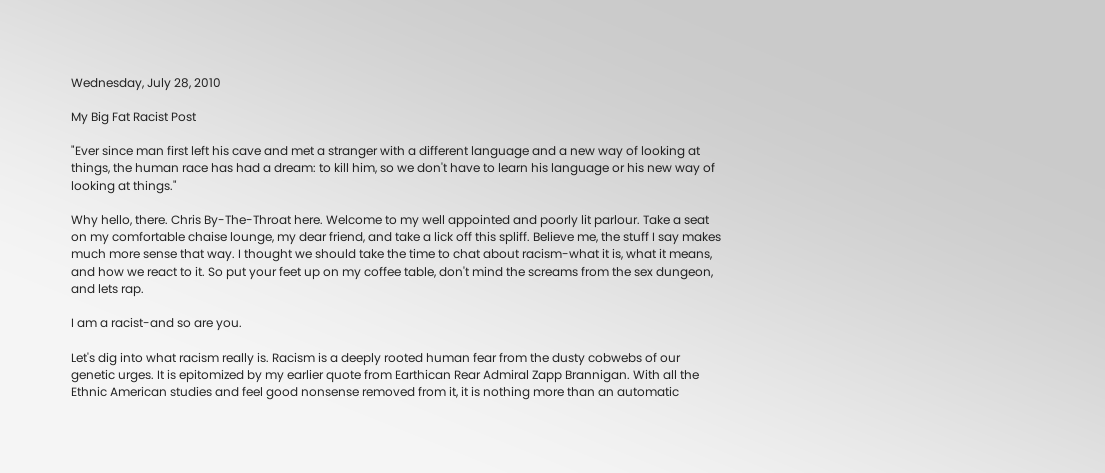Wednesday, July 28, 2010

My Big Fat Racist Post

"Ever since man first left his cave and met a stranger with a different language and a new way of looking at things, the human race has had a dream: to kill him, so we don't have to learn his language or his new way of looking at things."

Why hello, there. Chris By-The-Throat here. Welcome to my well appointed and poorly lit parlour. Take a seat on my comfortable chaise lounge, my dear friend, and take a lick off this spliff. Believe me, the stuff I say makes much more sense that way. I thought we should take the time to chat about racism-what it is, what it means, and how we react to it. So put your feet up on my coffee table, don't mind the screams from the sex dungeon, and lets rap.

I am a racist-and so are you.

Let's dig into what racism really is. Racism is a deeply rooted human fear from the dusty cobwebs of our genetic urges. It is epitomized by my earlier quote from Earthican Rear Admiral Zapp Brannigan. With all the Ethnic American studies and feel good nonsense removed from it, it is nothing more than an automatic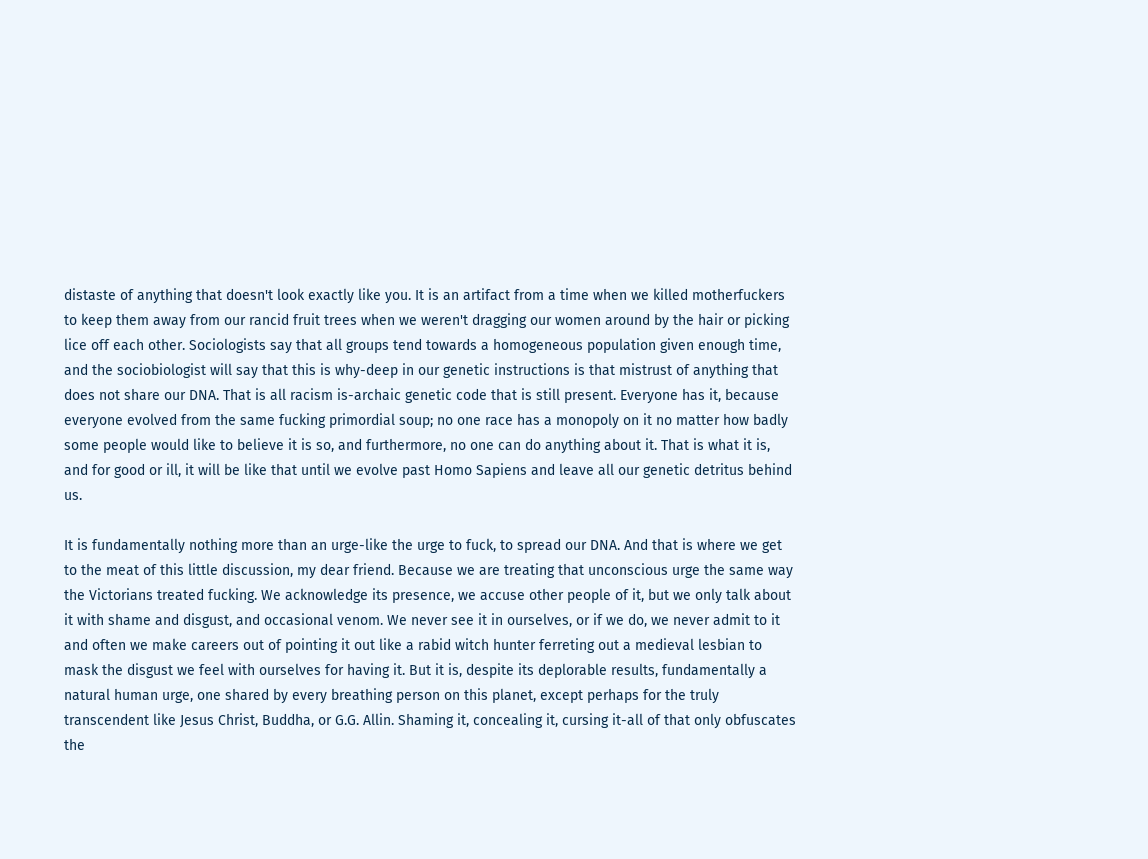distaste of anything that doesn't look exactly like you. It is an artifact from a time when we killed motherfuckers to keep them away from our rancid fruit trees when we weren't dragging our women around by the hair or picking lice off each other. Sociologists say that all groups tend towards a homogeneous population given enough time, and the sociobiologist will say that this is why-deep in our genetic instructions is that mistrust of anything that does not share our DNA. That is all racism is-archaic genetic code that is still present. Everyone has it, because everyone evolved from the same fucking primordial soup; no one race has a monopoly on it no matter how badly some people would like to believe it is so, and furthermore, no one can do anything about it. That is what it is, and for good or ill, it will be like that until we evolve past Homo Sapiens and leave all our genetic detritus behind us.

It is fundamentally nothing more than an urge-like the urge to fuck, to spread our DNA. And that is where we get to the meat of this little discussion, my dear friend. Because we are treating that unconscious urge the same way the Victorians treated fucking. We acknowledge its presence, we accuse other people of it, but we only talk about it with shame and disgust, and occasional venom. We never see it in ourselves, or if we do, we never admit to it and often we make careers out of pointing it out like a rabid witch hunter ferreting out a medieval lesbian to mask the disgust we feel with ourselves for having it. But it is, despite its deplorable results, fundamentally a natural human urge, one shared by every breathing person on this planet, except perhaps for the truly transcendent like Jesus Christ, Buddha, or G.G. Allin. Shaming it, concealing it, cursing it-all of that only obfuscates the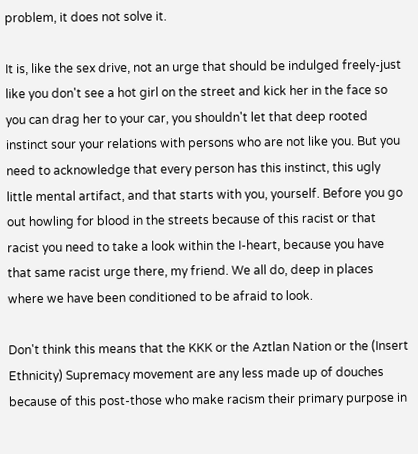problem, it does not solve it.

It is, like the sex drive, not an urge that should be indulged freely-just like you don't see a hot girl on the street and kick her in the face so you can drag her to your car, you shouldn't let that deep rooted instinct sour your relations with persons who are not like you. But you need to acknowledge that every person has this instinct, this ugly little mental artifact, and that starts with you, yourself. Before you go out howling for blood in the streets because of this racist or that racist you need to take a look within the I-heart, because you have that same racist urge there, my friend. We all do, deep in places where we have been conditioned to be afraid to look.

Don't think this means that the KKK or the Aztlan Nation or the (Insert Ethnicity) Supremacy movement are any less made up of douches because of this post-those who make racism their primary purpose in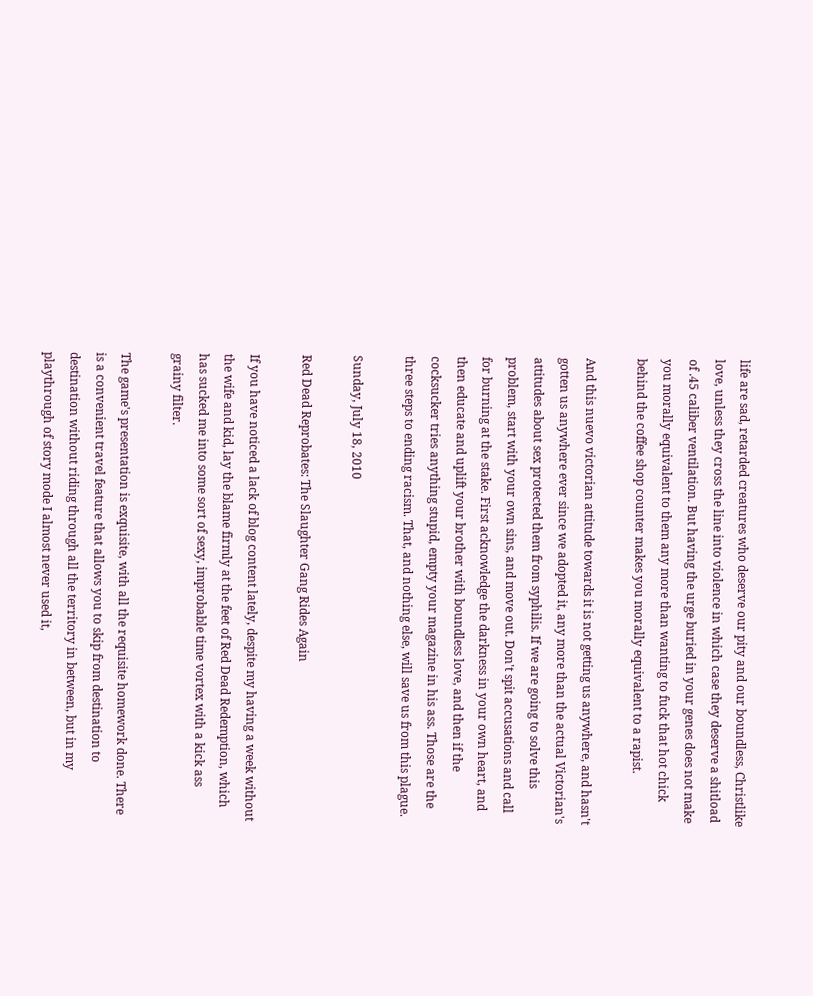life are sad, retarded creatures who deserve our pity and our boundless, Christlike love, unless they cross the line into violence in which case they deserve a shitload of .45 caliber ventilation. But having the urge buried in your genes does not make you morally equivalent to them any more than wanting to fuck that hot chick behind the coffee shop counter makes you morally equivalent to a rapist.

And this nuevo victorian attitude towards it is not getting us anywhere, and hasn't gotten us anywhere ever since we adopted it, any more than the actual Victorian's attitudes about sex protected them from syphilis. If we are going to solve this problem, start with your own sins, and move out. Don't spit accusations and call for burning at the stake. First acknowledge the darkness in your own heart, and then educate and uplift your brother with boundless love, and then if the cocksucker tries anything stupid, empty your magazine in his ass. Those are the three steps to ending racism. That, and nothing else, will save us from this plague.

Sunday, July 18, 2010

Red Dead Reprobates: The Slaughter Gang Rides Again

If you have noticed a lack of blog content lately, despite my having a week without the wife and kid, lay the blame firmly at the feet of Red Dead Redemption, which has sucked me into some sort of sexy, improbable time vortex with a kick ass grainy filter.

The game's presentation is exquisite, with all the requisite homework done. There is a convenient travel feature that allows you to skip from destination to destination without riding through all the territory in between, but in my playthrough of story mode I almost never used it,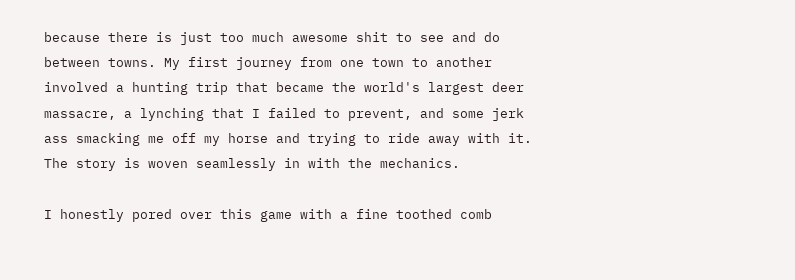because there is just too much awesome shit to see and do between towns. My first journey from one town to another involved a hunting trip that became the world's largest deer massacre, a lynching that I failed to prevent, and some jerk ass smacking me off my horse and trying to ride away with it. The story is woven seamlessly in with the mechanics.

I honestly pored over this game with a fine toothed comb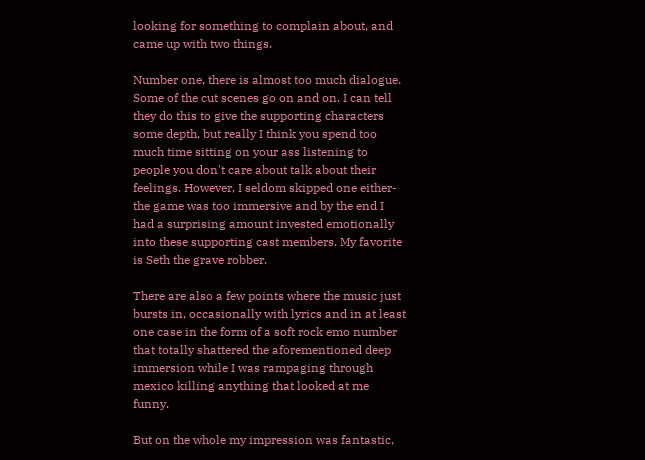looking for something to complain about, and came up with two things.

Number one, there is almost too much dialogue. Some of the cut scenes go on and on. I can tell they do this to give the supporting characters some depth, but really I think you spend too much time sitting on your ass listening to people you don't care about talk about their feelings. However, I seldom skipped one either-the game was too immersive and by the end I had a surprising amount invested emotionally into these supporting cast members. My favorite is Seth the grave robber.

There are also a few points where the music just bursts in, occasionally with lyrics and in at least one case in the form of a soft rock emo number that totally shattered the aforementioned deep immersion while I was rampaging through mexico killing anything that looked at me funny.

But on the whole my impression was fantastic,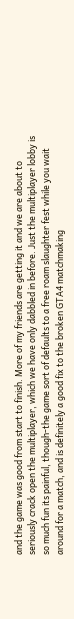and the game was good from start to finish. More of my friends are getting it and we are about to seriously crack open the multiplayer, which we have only dabbled in before. Just the multiplayer lobby is so much fun its painful, though-the game sort of defaults to a free roam slaughter fest while you wait around for a match, and is definitely a good fix to the broken GTA4 matchmaking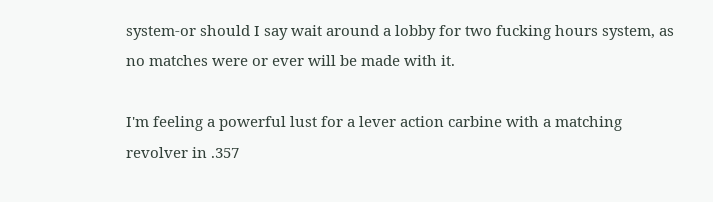system-or should I say wait around a lobby for two fucking hours system, as no matches were or ever will be made with it.

I'm feeling a powerful lust for a lever action carbine with a matching revolver in .357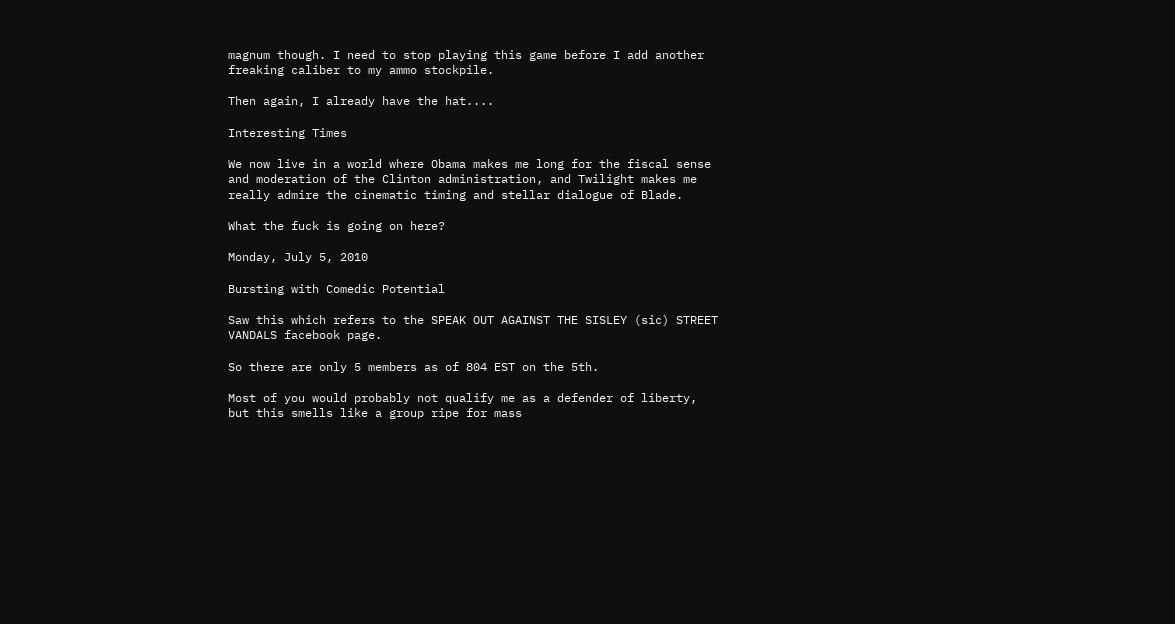magnum though. I need to stop playing this game before I add another freaking caliber to my ammo stockpile.

Then again, I already have the hat....

Interesting Times

We now live in a world where Obama makes me long for the fiscal sense and moderation of the Clinton administration, and Twilight makes me really admire the cinematic timing and stellar dialogue of Blade.

What the fuck is going on here?

Monday, July 5, 2010

Bursting with Comedic Potential

Saw this which refers to the SPEAK OUT AGAINST THE SISLEY (sic) STREET VANDALS facebook page.

So there are only 5 members as of 804 EST on the 5th.

Most of you would probably not qualify me as a defender of liberty, but this smells like a group ripe for mass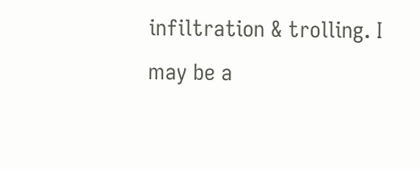infiltration & trolling. I may be a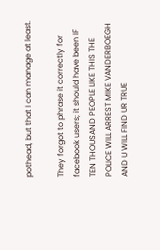pothead, but that I can manage at least.

They forgot to phrase it correctly for facebook users; it should have been IF TEN THOUSAND PEOPLE LIKE THIS THE POLICE WILL ARREST MIKE VANDERBOEGH AND U WILL FIND UR TRUE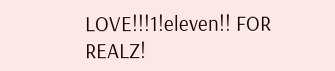LOVE!!!1!eleven!! FOR REALZ!